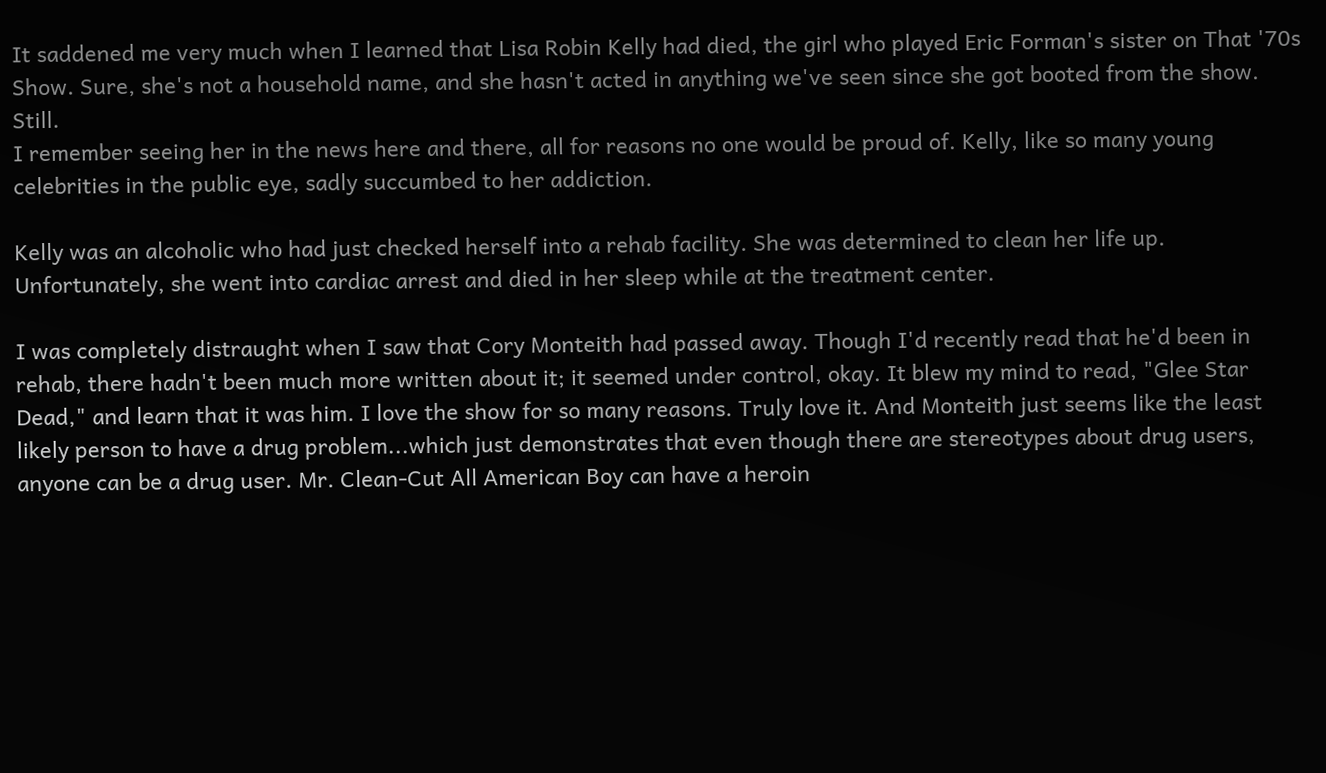It saddened me very much when I learned that Lisa Robin Kelly had died, the girl who played Eric Forman's sister on That '70s Show. Sure, she's not a household name, and she hasn't acted in anything we've seen since she got booted from the show. Still.
I remember seeing her in the news here and there, all for reasons no one would be proud of. Kelly, like so many young celebrities in the public eye, sadly succumbed to her addiction.

Kelly was an alcoholic who had just checked herself into a rehab facility. She was determined to clean her life up. Unfortunately, she went into cardiac arrest and died in her sleep while at the treatment center.

I was completely distraught when I saw that Cory Monteith had passed away. Though I'd recently read that he'd been in rehab, there hadn't been much more written about it; it seemed under control, okay. It blew my mind to read, "Glee Star Dead," and learn that it was him. I love the show for so many reasons. Truly love it. And Monteith just seems like the least likely person to have a drug problem...which just demonstrates that even though there are stereotypes about drug users, anyone can be a drug user. Mr. Clean-Cut All American Boy can have a heroin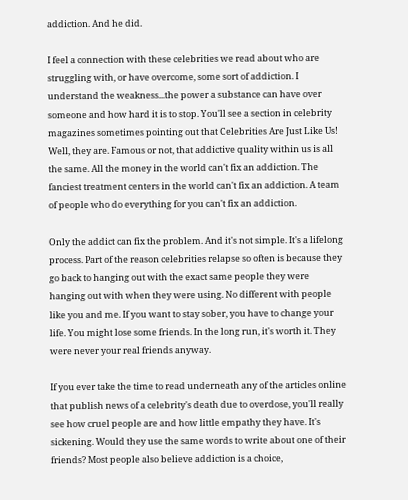addiction. And he did.

I feel a connection with these celebrities we read about who are struggling with, or have overcome, some sort of addiction. I understand the weakness...the power a substance can have over someone and how hard it is to stop. You'll see a section in celebrity magazines sometimes pointing out that Celebrities Are Just Like Us! Well, they are. Famous or not, that addictive quality within us is all the same. All the money in the world can't fix an addiction. The fanciest treatment centers in the world can't fix an addiction. A team of people who do everything for you can't fix an addiction.

Only the addict can fix the problem. And it's not simple. It's a lifelong process. Part of the reason celebrities relapse so often is because they go back to hanging out with the exact same people they were hanging out with when they were using. No different with people like you and me. If you want to stay sober, you have to change your life. You might lose some friends. In the long run, it's worth it. They were never your real friends anyway.

If you ever take the time to read underneath any of the articles online that publish news of a celebrity's death due to overdose, you'll really see how cruel people are and how little empathy they have. It's sickening. Would they use the same words to write about one of their friends? Most people also believe addiction is a choice,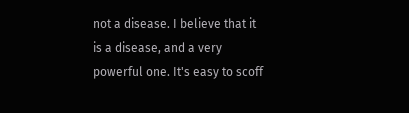not a disease. I believe that it is a disease, and a very powerful one. It's easy to scoff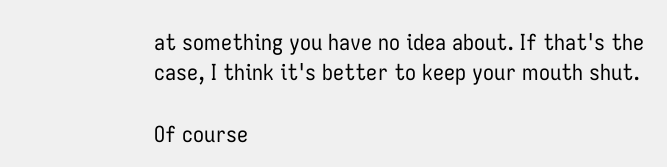at something you have no idea about. If that's the case, I think it's better to keep your mouth shut.

Of course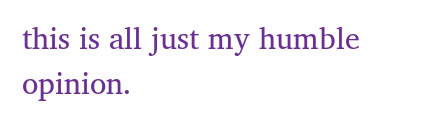this is all just my humble opinion.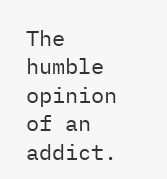The humble opinion of an addict.